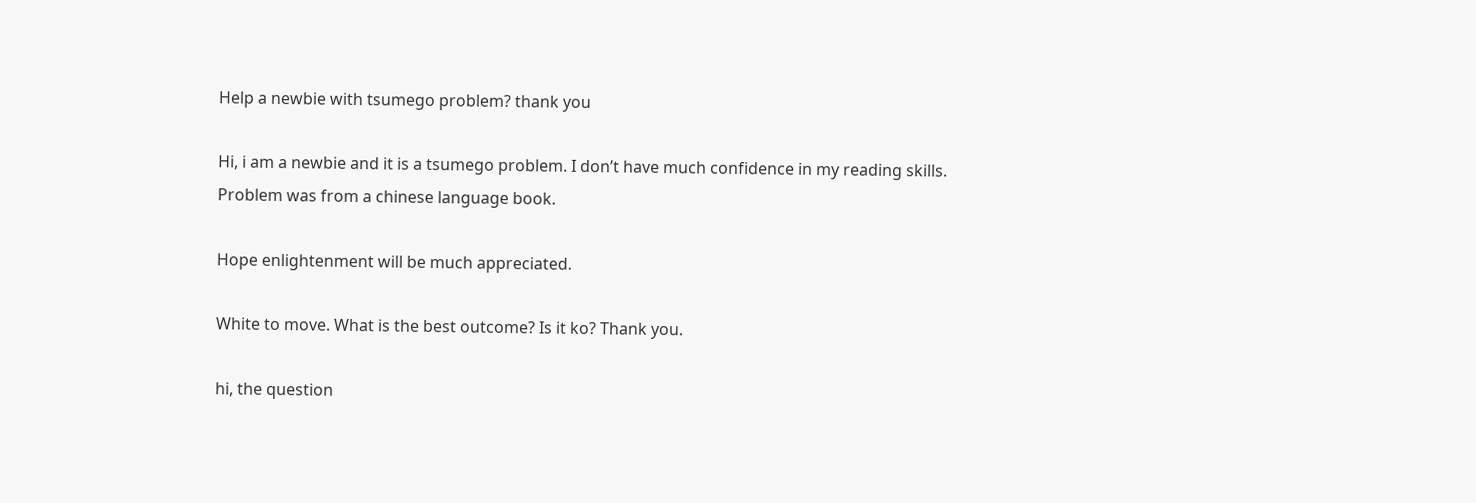Help a newbie with tsumego problem? thank you

Hi, i am a newbie and it is a tsumego problem. I don’t have much confidence in my reading skills.
Problem was from a chinese language book.

Hope enlightenment will be much appreciated.

White to move. What is the best outcome? Is it ko? Thank you.

hi, the question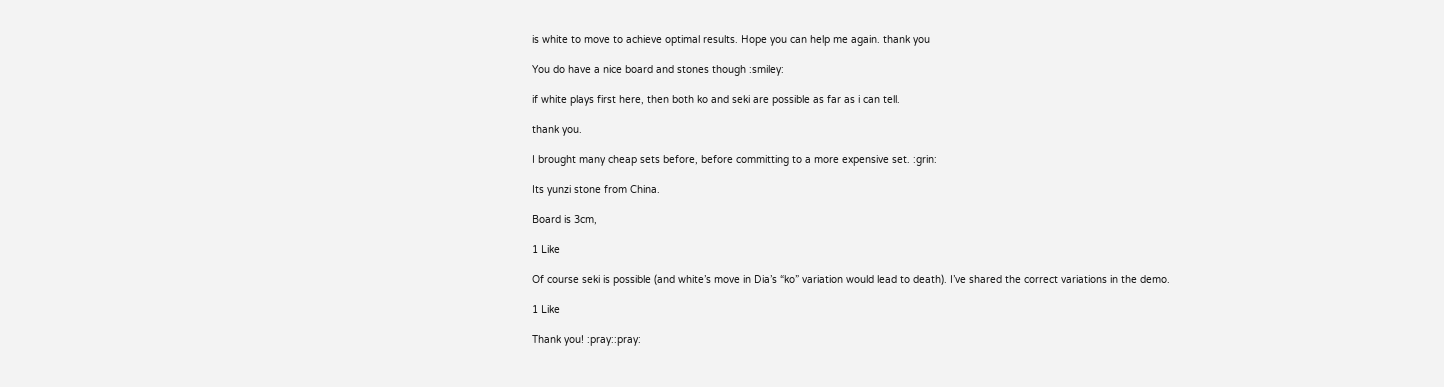is white to move to achieve optimal results. Hope you can help me again. thank you

You do have a nice board and stones though :smiley:

if white plays first here, then both ko and seki are possible as far as i can tell.

thank you.

I brought many cheap sets before, before committing to a more expensive set. :grin:

Its yunzi stone from China.

Board is 3cm,

1 Like

Of course seki is possible (and white’s move in Dia’s “ko” variation would lead to death). I’ve shared the correct variations in the demo.

1 Like

Thank you! :pray::pray: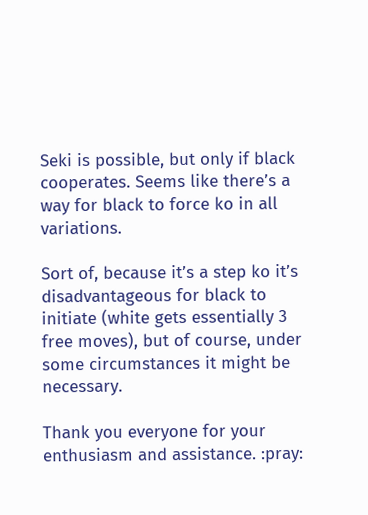Seki is possible, but only if black cooperates. Seems like there’s a way for black to force ko in all variations.

Sort of, because it’s a step ko it’s disadvantageous for black to initiate (white gets essentially 3 free moves), but of course, under some circumstances it might be necessary.

Thank you everyone for your enthusiasm and assistance. :pray: